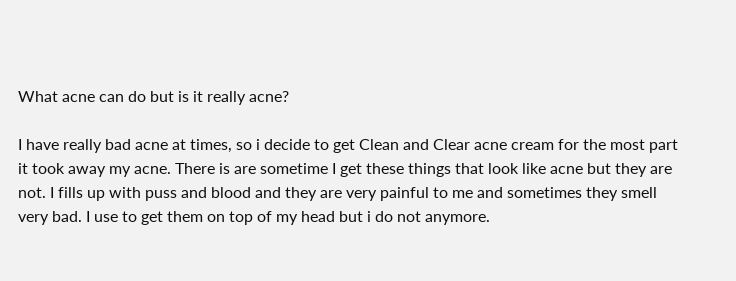What acne can do but is it really acne?

I have really bad acne at times, so i decide to get Clean and Clear acne cream for the most part it took away my acne. There is are sometime I get these things that look like acne but they are not. I fills up with puss and blood and they are very painful to me and sometimes they smell very bad. I use to get them on top of my head but i do not anymore.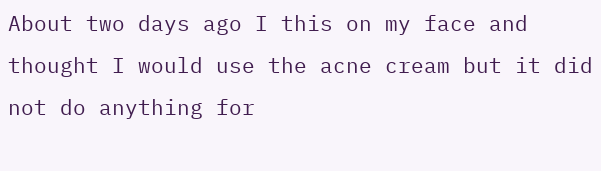About two days ago I this on my face and thought I would use the acne cream but it did not do anything for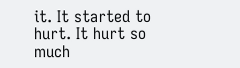it. It started to hurt. It hurt so much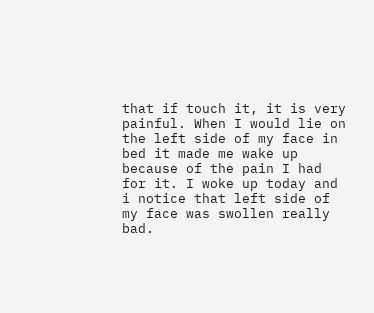that if touch it, it is very painful. When I would lie on the left side of my face in bed it made me wake up because of the pain I had for it. I woke up today and i notice that left side of my face was swollen really bad.